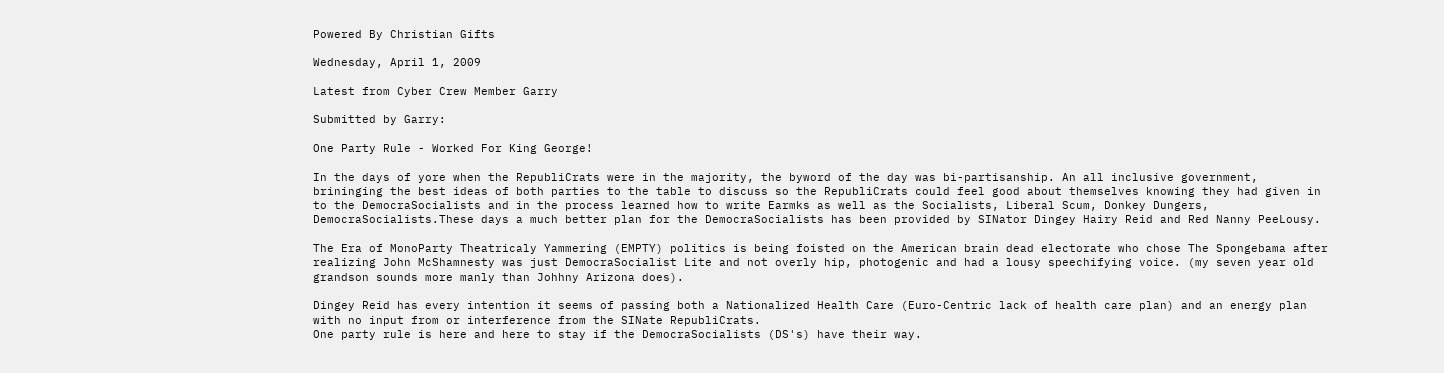Powered By Christian Gifts

Wednesday, April 1, 2009

Latest from Cyber Crew Member Garry

Submitted by Garry:

One Party Rule - Worked For King George!

In the days of yore when the RepubliCrats were in the majority, the byword of the day was bi-partisanship. An all inclusive government, brininging the best ideas of both parties to the table to discuss so the RepubliCrats could feel good about themselves knowing they had given in to the DemocraSocialists and in the process learned how to write Earmks as well as the Socialists, Liberal Scum, Donkey Dungers, DemocraSocialists.These days a much better plan for the DemocraSocialists has been provided by SINator Dingey Hairy Reid and Red Nanny PeeLousy.

The Era of MonoParty Theatricaly Yammering (EMPTY) politics is being foisted on the American brain dead electorate who chose The Spongebama after realizing John McShamnesty was just DemocraSocialist Lite and not overly hip, photogenic and had a lousy speechifying voice. (my seven year old grandson sounds more manly than Johhny Arizona does).

Dingey Reid has every intention it seems of passing both a Nationalized Health Care (Euro-Centric lack of health care plan) and an energy plan with no input from or interference from the SINate RepubliCrats.
One party rule is here and here to stay if the DemocraSocialists (DS's) have their way.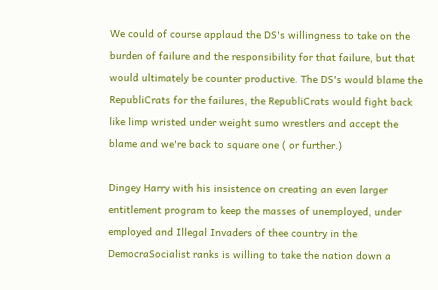We could of course applaud the DS's willingness to take on the burden of failure and the responsibility for that failure, but that would ultimately be counter productive. The DS's would blame the RepubliCrats for the failures, the RepubliCrats would fight back like limp wristed under weight sumo wrestlers and accept the blame and we're back to square one ( or further.)

Dingey Harry with his insistence on creating an even larger entitlement program to keep the masses of unemployed, under employed and Illegal Invaders of thee country in the DemocraSocialist ranks is willing to take the nation down a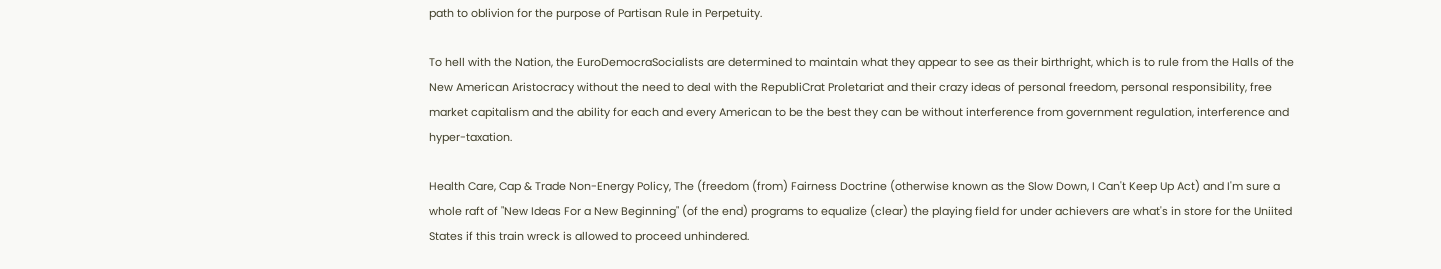path to oblivion for the purpose of Partisan Rule in Perpetuity.

To hell with the Nation, the EuroDemocraSocialists are determined to maintain what they appear to see as their birthright, which is to rule from the Halls of the New American Aristocracy without the need to deal with the RepubliCrat Proletariat and their crazy ideas of personal freedom, personal responsibility, free market capitalism and the ability for each and every American to be the best they can be without interference from government regulation, interference and hyper-taxation.

Health Care, Cap & Trade Non-Energy Policy, The (freedom (from) Fairness Doctrine (otherwise known as the Slow Down, I Can't Keep Up Act) and I'm sure a whole raft of "New Ideas For a New Beginning" (of the end) programs to equalize (clear) the playing field for under achievers are what's in store for the Uniited States if this train wreck is allowed to proceed unhindered.